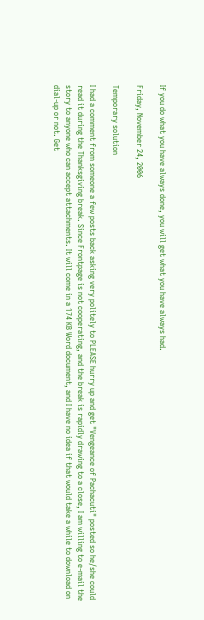If you do what you have always done, you will get what you have always had.

Friday, November 24, 2006

Temporary solution

I had a comment from someone a few posts back asking very politely to PLEASE hurry up and get "Vengeance of Pachacuti" posted so he/she could read it during the Thanksgiving break. Since Frontpage is not cooperating, and the break is rapidly drawing to a close, I am willing to e-mail the story to anyone who can accept attachments. It will come in a 174 KB Word document, and I have no idea if that would take a while to download on dial-up or not. Get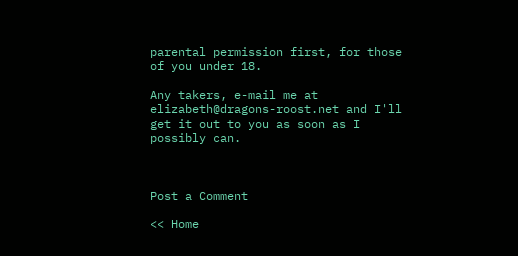parental permission first, for those of you under 18.

Any takers, e-mail me at elizabeth@dragons-roost.net and I'll get it out to you as soon as I possibly can.



Post a Comment

<< Home